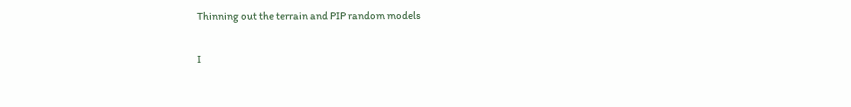Thinning out the terrain and PIP random models

I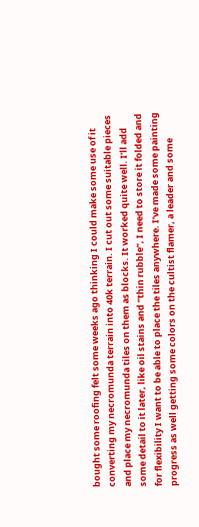bought some roofing felt some weeks ago thinking I could make some use of it converting my necromunda terrain into 40k terrain. I cut out some suitable pieces and place my necromunda tiles on them as blocks. It worked quite well. I’ll add some detail to it later, like oil stains and “thin rubble”, I need to store it folded and for flexibility I want to be able to place the tiles anywhere. I’ve made some painting  progress as well getting some colors on the cultist flamer, a leader and some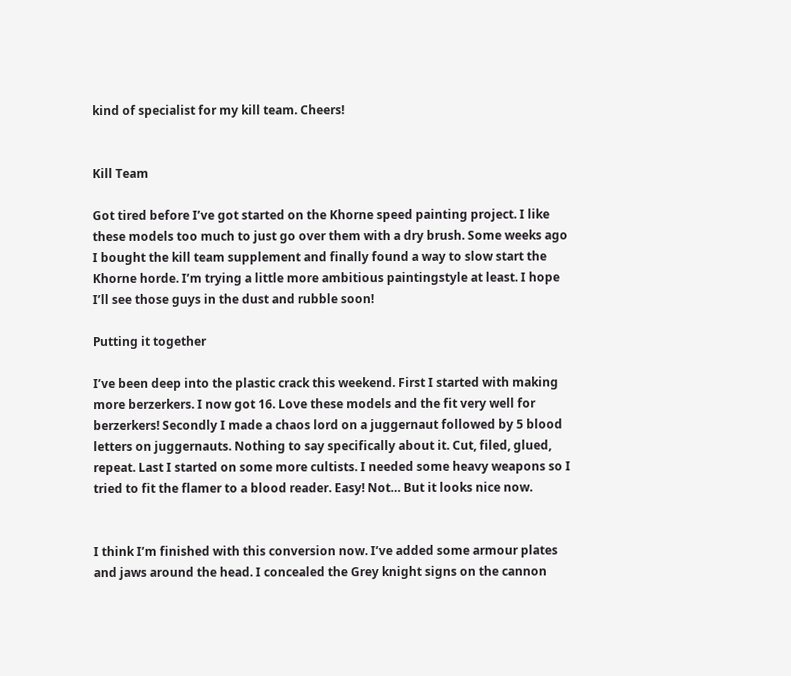kind of specialist for my kill team. Cheers!


Kill Team

Got tired before I’ve got started on the Khorne speed painting project. I like these models too much to just go over them with a dry brush. Some weeks ago I bought the kill team supplement and finally found a way to slow start the Khorne horde. I’m trying a little more ambitious paintingstyle at least. I hope I’ll see those guys in the dust and rubble soon!

Putting it together

I’ve been deep into the plastic crack this weekend. First I started with making more berzerkers. I now got 16. Love these models and the fit very well for berzerkers! Secondly I made a chaos lord on a juggernaut followed by 5 blood letters on juggernauts. Nothing to say specifically about it. Cut, filed, glued, repeat. Last I started on some more cultists. I needed some heavy weapons so I tried to fit the flamer to a blood reader. Easy! Not… But it looks nice now.


I think I’m finished with this conversion now. I’ve added some armour plates and jaws around the head. I concealed the Grey knight signs on the cannon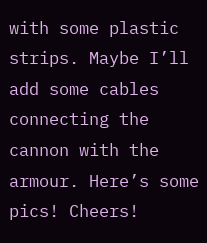with some plastic strips. Maybe I’ll add some cables connecting the cannon with the armour. Here’s some pics! Cheers!